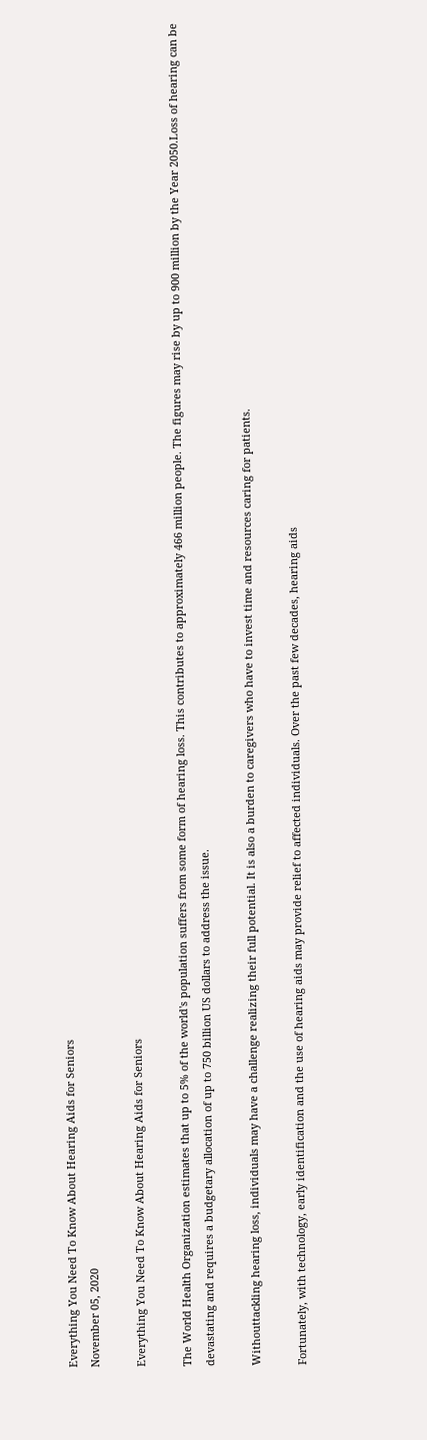Everything You Need To Know About Hearing Aids for Seniors
November 05, 2020

Everything You Need To Know About Hearing Aids for Seniors

The World Health Organization estimates that up to 5% of the world's population suffers from some form of hearing loss. This contributes to approximately 466 million people. The figures may rise by up to 900 million by the Year 2050.Loss of hearing can be devastating and requires a budgetary allocation of up to 750 billion US dollars to address the issue.

Withouttackling hearing loss, individuals may have a challenge realizing their full potential. It is also a burden to caregivers who have to invest time and resources caring for patients.

Fortunately, with technology, early identification and the use of hearing aids may provide relief to affected individuals. Over the past few decades, hearing aids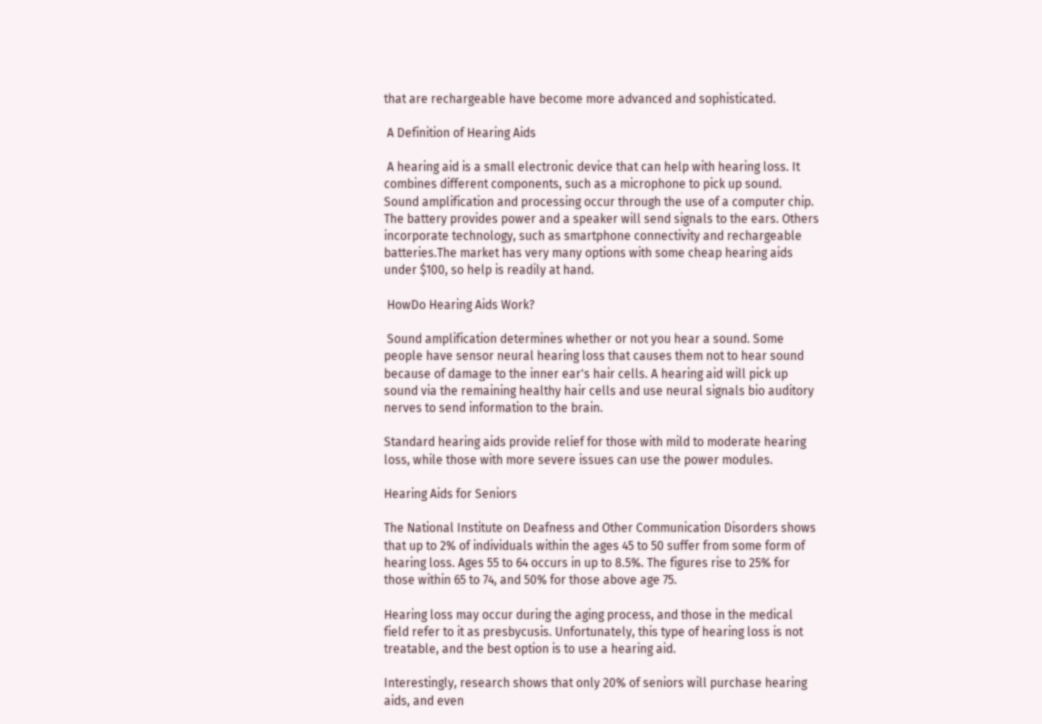that are rechargeable have become more advanced and sophisticated.

 A Definition of Hearing Aids

 A hearing aid is a small electronic device that can help with hearing loss. It combines different components, such as a microphone to pick up sound. Sound amplification and processing occur through the use of a computer chip. The battery provides power and a speaker will send signals to the ears. Others incorporate technology, such as smartphone connectivity and rechargeable batteries.The market has very many options with some cheap hearing aids under $100, so help is readily at hand.

 HowDo Hearing Aids Work?

 Sound amplification determines whether or not you hear a sound. Some people have sensor neural hearing loss that causes them not to hear sound because of damage to the inner ear's hair cells. A hearing aid will pick up sound via the remaining healthy hair cells and use neural signals bio auditory nerves to send information to the brain.

Standard hearing aids provide relief for those with mild to moderate hearing loss, while those with more severe issues can use the power modules.

Hearing Aids for Seniors

The National Institute on Deafness and Other Communication Disorders shows that up to 2% of individuals within the ages 45 to 50 suffer from some form of hearing loss. Ages 55 to 64 occurs in up to 8.5%. The figures rise to 25% for those within 65 to 74, and 50% for those above age 75.

Hearing loss may occur during the aging process, and those in the medical field refer to it as presbycusis. Unfortunately, this type of hearing loss is not treatable, and the best option is to use a hearing aid.

Interestingly, research shows that only 20% of seniors will purchase hearing aids, and even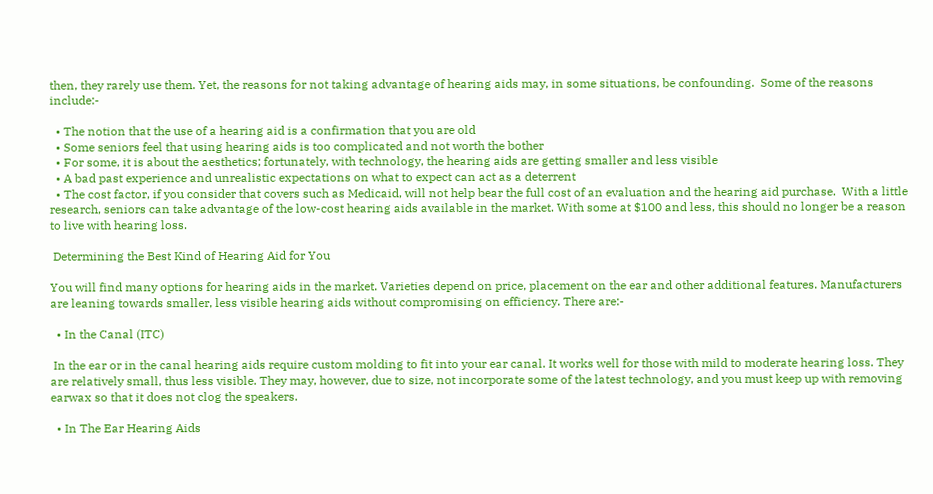then, they rarely use them. Yet, the reasons for not taking advantage of hearing aids may, in some situations, be confounding.  Some of the reasons include:-

  • The notion that the use of a hearing aid is a confirmation that you are old
  • Some seniors feel that using hearing aids is too complicated and not worth the bother
  • For some, it is about the aesthetics; fortunately, with technology, the hearing aids are getting smaller and less visible
  • A bad past experience and unrealistic expectations on what to expect can act as a deterrent
  • The cost factor, if you consider that covers such as Medicaid, will not help bear the full cost of an evaluation and the hearing aid purchase.  With a little research, seniors can take advantage of the low-cost hearing aids available in the market. With some at $100 and less, this should no longer be a reason to live with hearing loss.

 Determining the Best Kind of Hearing Aid for You

You will find many options for hearing aids in the market. Varieties depend on price, placement on the ear and other additional features. Manufacturers are leaning towards smaller, less visible hearing aids without compromising on efficiency. There are:-

  • In the Canal (ITC)

 In the ear or in the canal hearing aids require custom molding to fit into your ear canal. It works well for those with mild to moderate hearing loss. They are relatively small, thus less visible. They may, however, due to size, not incorporate some of the latest technology, and you must keep up with removing earwax so that it does not clog the speakers.

  • In The Ear Hearing Aids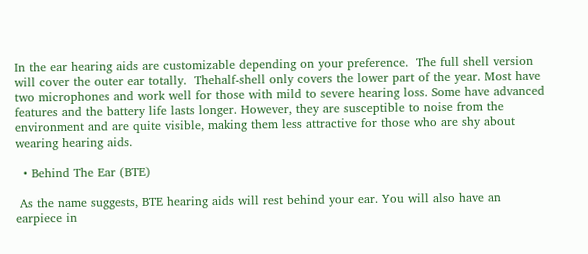In the ear hearing aids are customizable depending on your preference.  The full shell version will cover the outer ear totally.  Thehalf-shell only covers the lower part of the year. Most have two microphones and work well for those with mild to severe hearing loss. Some have advanced features and the battery life lasts longer. However, they are susceptible to noise from the environment and are quite visible, making them less attractive for those who are shy about wearing hearing aids.

  • Behind The Ear (BTE)

 As the name suggests, BTE hearing aids will rest behind your ear. You will also have an earpiece in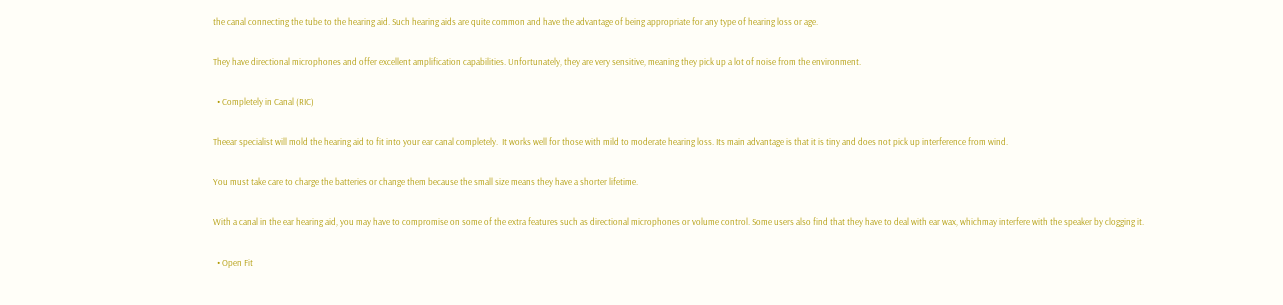the canal connecting the tube to the hearing aid. Such hearing aids are quite common and have the advantage of being appropriate for any type of hearing loss or age.

They have directional microphones and offer excellent amplification capabilities. Unfortunately, they are very sensitive, meaning they pick up a lot of noise from the environment.

  • Completely in Canal (RIC)

Theear specialist will mold the hearing aid to fit into your ear canal completely.  It works well for those with mild to moderate hearing loss. Its main advantage is that it is tiny and does not pick up interference from wind.

You must take care to charge the batteries or change them because the small size means they have a shorter lifetime.

With a canal in the ear hearing aid, you may have to compromise on some of the extra features such as directional microphones or volume control. Some users also find that they have to deal with ear wax, whichmay interfere with the speaker by clogging it.

  • Open Fit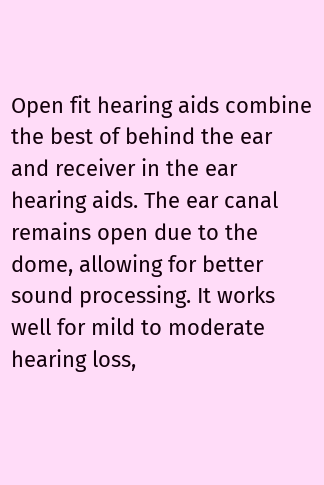Open fit hearing aids combine the best of behind the ear and receiver in the ear hearing aids. The ear canal remains open due to the dome, allowing for better sound processing. It works well for mild to moderate hearing loss,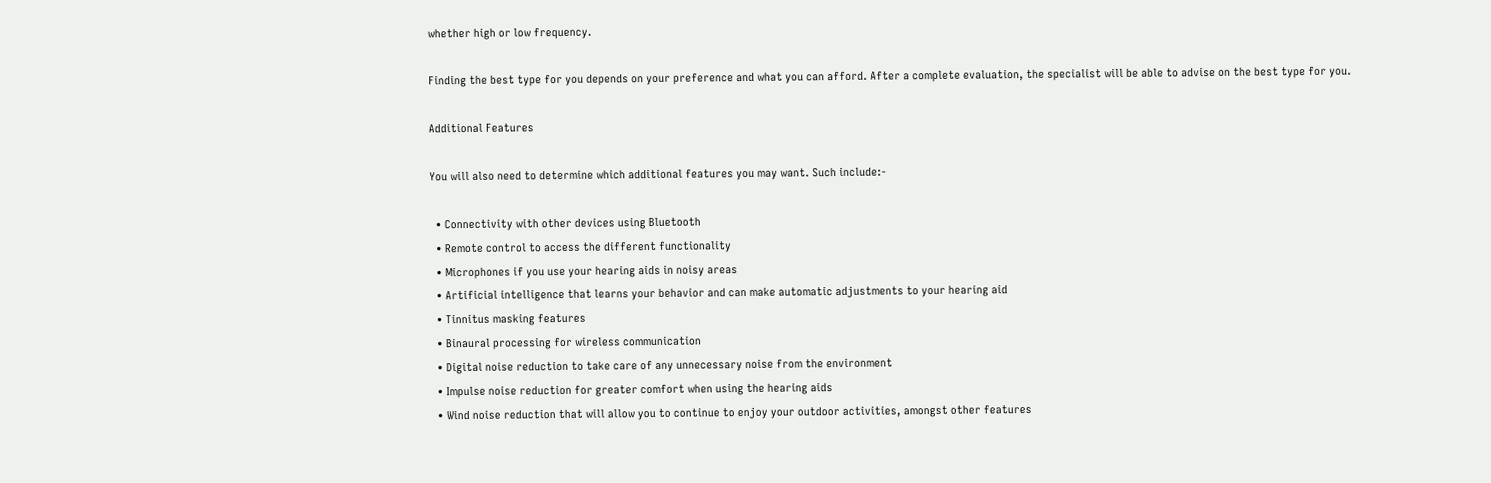whether high or low frequency.

Finding the best type for you depends on your preference and what you can afford. After a complete evaluation, the specialist will be able to advise on the best type for you.

Additional Features

You will also need to determine which additional features you may want. Such include:-

  • Connectivity with other devices using Bluetooth
  • Remote control to access the different functionality
  • Microphones if you use your hearing aids in noisy areas
  • Artificial intelligence that learns your behavior and can make automatic adjustments to your hearing aid
  • Tinnitus masking features
  • Binaural processing for wireless communication
  • Digital noise reduction to take care of any unnecessary noise from the environment
  • Impulse noise reduction for greater comfort when using the hearing aids
  • Wind noise reduction that will allow you to continue to enjoy your outdoor activities, amongst other features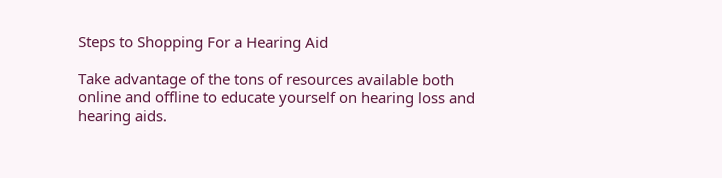Steps to Shopping For a Hearing Aid

Take advantage of the tons of resources available both online and offline to educate yourself on hearing loss and hearing aids.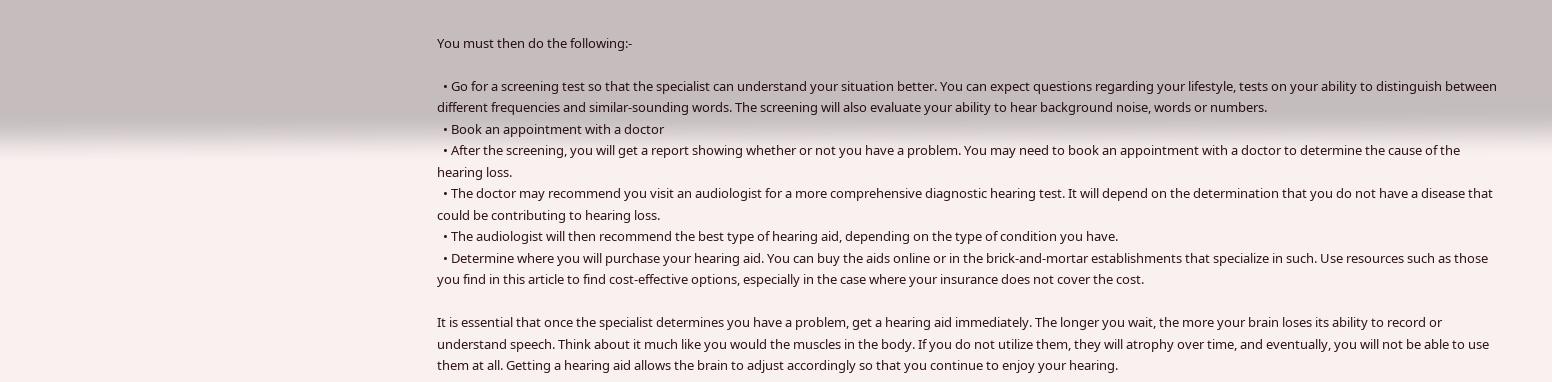You must then do the following:-

  • Go for a screening test so that the specialist can understand your situation better. You can expect questions regarding your lifestyle, tests on your ability to distinguish between different frequencies and similar-sounding words. The screening will also evaluate your ability to hear background noise, words or numbers.
  • Book an appointment with a doctor
  • After the screening, you will get a report showing whether or not you have a problem. You may need to book an appointment with a doctor to determine the cause of the hearing loss.
  • The doctor may recommend you visit an audiologist for a more comprehensive diagnostic hearing test. It will depend on the determination that you do not have a disease that could be contributing to hearing loss.
  • The audiologist will then recommend the best type of hearing aid, depending on the type of condition you have.
  • Determine where you will purchase your hearing aid. You can buy the aids online or in the brick-and-mortar establishments that specialize in such. Use resources such as those you find in this article to find cost-effective options, especially in the case where your insurance does not cover the cost.

It is essential that once the specialist determines you have a problem, get a hearing aid immediately. The longer you wait, the more your brain loses its ability to record or understand speech. Think about it much like you would the muscles in the body. If you do not utilize them, they will atrophy over time, and eventually, you will not be able to use them at all. Getting a hearing aid allows the brain to adjust accordingly so that you continue to enjoy your hearing.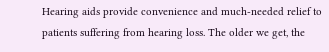Hearing aids provide convenience and much-needed relief to patients suffering from hearing loss. The older we get, the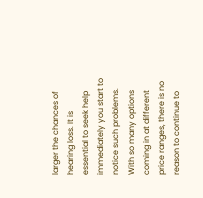larger the chances of hearing loss. It is essential to seek help immediately you start to notice such problems. With so many options coming in at different price ranges, there is no reason to continue to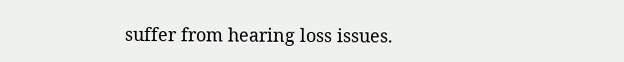suffer from hearing loss issues.